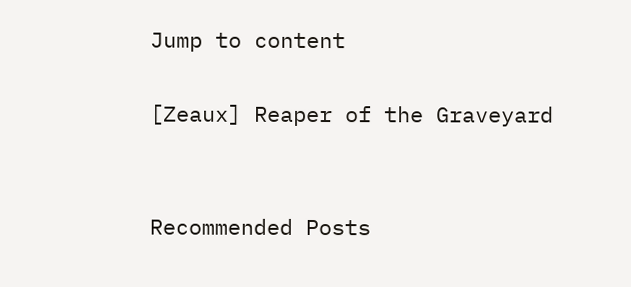Jump to content

[Zeaux] Reaper of the Graveyard


Recommended Posts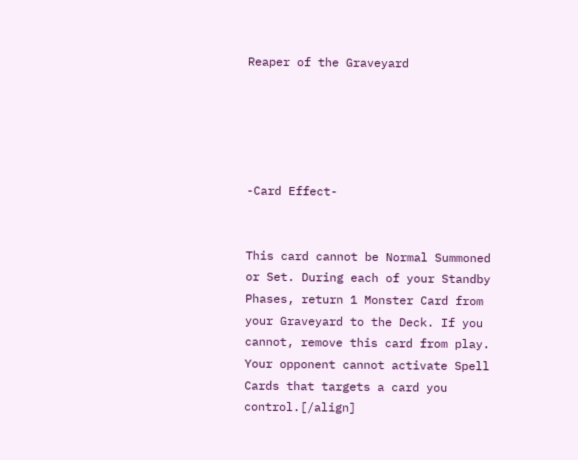Reaper of the Graveyard





-Card Effect-


This card cannot be Normal Summoned or Set. During each of your Standby Phases, return 1 Monster Card from your Graveyard to the Deck. If you cannot, remove this card from play. Your opponent cannot activate Spell Cards that targets a card you control.[/align]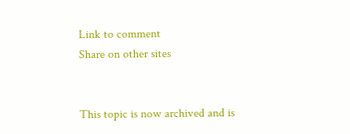Link to comment
Share on other sites


This topic is now archived and is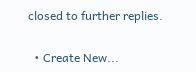closed to further replies.

  • Create New...